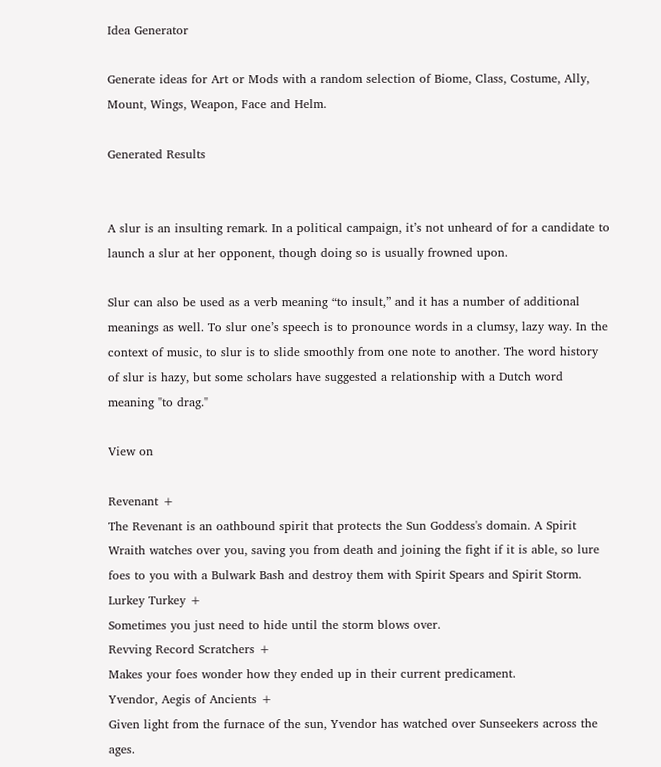Idea Generator

Generate ideas for Art or Mods with a random selection of Biome, Class, Costume, Ally, Mount, Wings, Weapon, Face and Helm.

Generated Results


A slur is an insulting remark. In a political campaign, it’s not unheard of for a candidate to launch a slur at her opponent, though doing so is usually frowned upon.

Slur can also be used as a verb meaning “to insult,” and it has a number of additional meanings as well. To slur one’s speech is to pronounce words in a clumsy, lazy way. In the context of music, to slur is to slide smoothly from one note to another. The word history of slur is hazy, but some scholars have suggested a relationship with a Dutch word meaning "to drag."

View on

Revenant +
The Revenant is an oathbound spirit that protects the Sun Goddess's domain. A Spirit Wraith watches over you, saving you from death and joining the fight if it is able, so lure foes to you with a Bulwark Bash and destroy them with Spirit Spears and Spirit Storm.
Lurkey Turkey +
Sometimes you just need to hide until the storm blows over.
Revving Record Scratchers +
Makes your foes wonder how they ended up in their current predicament.
Yvendor, Aegis of Ancients +
Given light from the furnace of the sun, Yvendor has watched over Sunseekers across the ages.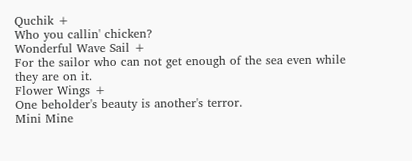Quchik +
Who you callin' chicken?
Wonderful Wave Sail +
For the sailor who can not get enough of the sea even while they are on it.
Flower Wings +
One beholder's beauty is another's terror.
Mini Mine